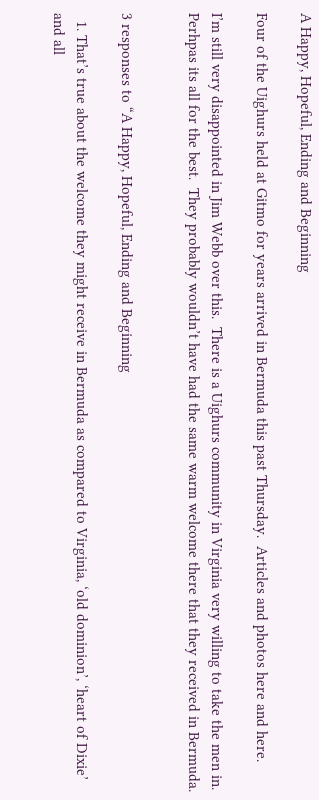A Happy, Hopeful, Ending and Beginning

Four of the Uighurs held at Gitmo for years arrived in Bermuda this past Thursday.  Articles and photos here and here.

I’m still very disappointed in Jim Webb over this.  There is a Uighurs community in Virginia very willing to take the men in.  Perhpas its all for the best.  They probably wouldn’t have had the same warm welcome there that they received in Bermuda.


3 responses to “A Happy, Hopeful, Ending and Beginning

  1. That’s true about the welcome they might receive in Bermuda as compared to Virginia, ‘old dominion’, ‘heart of Dixie’ and all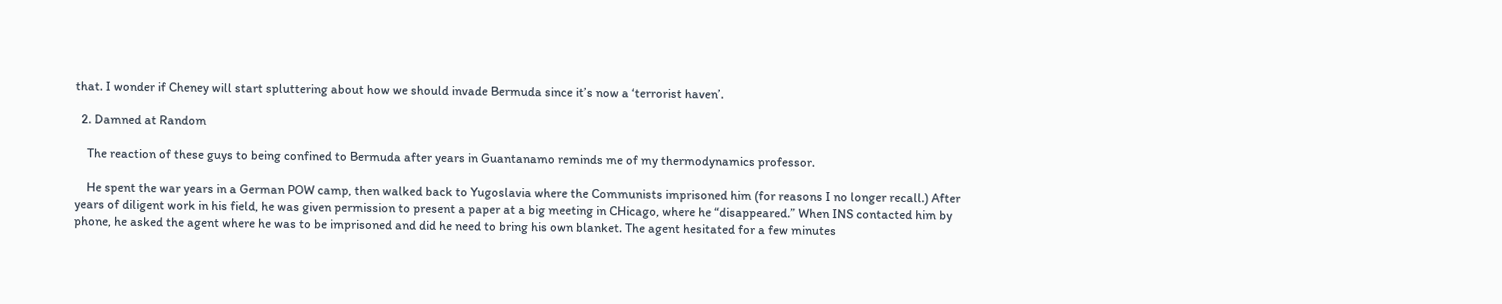that. I wonder if Cheney will start spluttering about how we should invade Bermuda since it’s now a ‘terrorist haven’.

  2. Damned at Random

    The reaction of these guys to being confined to Bermuda after years in Guantanamo reminds me of my thermodynamics professor.

    He spent the war years in a German POW camp, then walked back to Yugoslavia where the Communists imprisoned him (for reasons I no longer recall.) After years of diligent work in his field, he was given permission to present a paper at a big meeting in CHicago, where he “disappeared.” When INS contacted him by phone, he asked the agent where he was to be imprisoned and did he need to bring his own blanket. The agent hesitated for a few minutes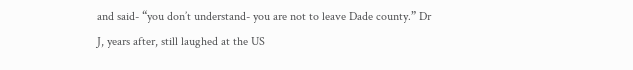and said- “you don’t understand- you are not to leave Dade county.” Dr J, years after, still laughed at the US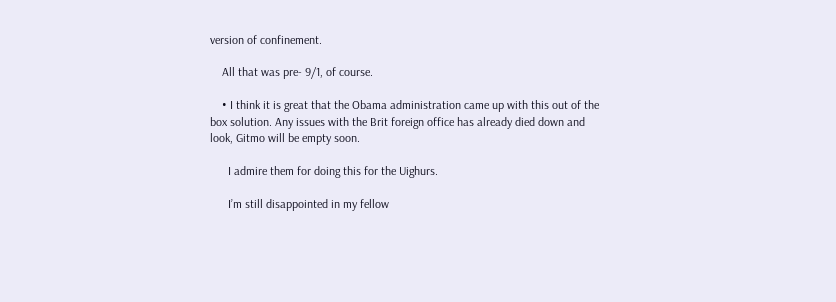version of confinement.

    All that was pre- 9/1, of course.

    • I think it is great that the Obama administration came up with this out of the box solution. Any issues with the Brit foreign office has already died down and look, Gitmo will be empty soon.

      I admire them for doing this for the Uighurs.

      I’m still disappointed in my fellow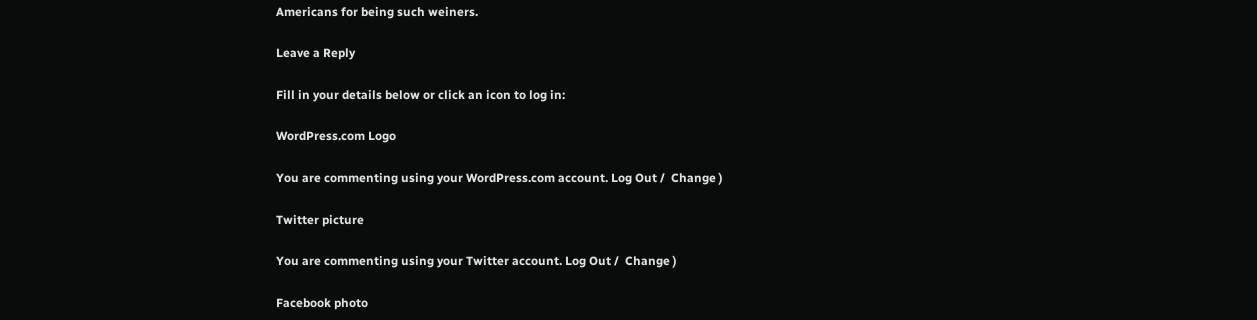Americans for being such weiners.

Leave a Reply

Fill in your details below or click an icon to log in:

WordPress.com Logo

You are commenting using your WordPress.com account. Log Out /  Change )

Twitter picture

You are commenting using your Twitter account. Log Out /  Change )

Facebook photo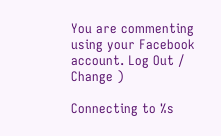You are commenting using your Facebook account. Log Out /  Change )

Connecting to %s